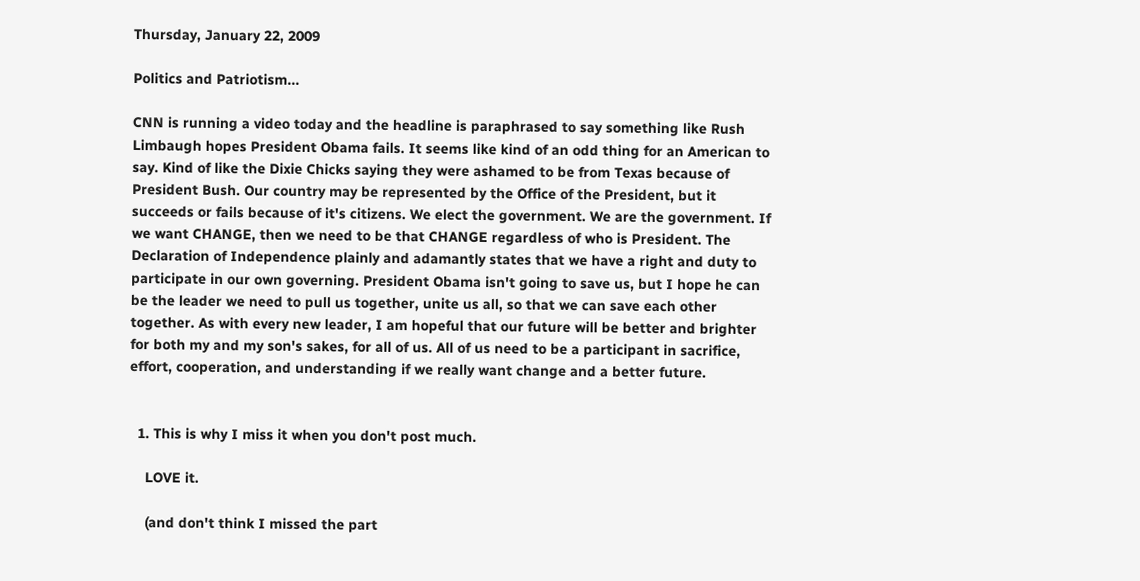Thursday, January 22, 2009

Politics and Patriotism...

CNN is running a video today and the headline is paraphrased to say something like Rush Limbaugh hopes President Obama fails. It seems like kind of an odd thing for an American to say. Kind of like the Dixie Chicks saying they were ashamed to be from Texas because of President Bush. Our country may be represented by the Office of the President, but it succeeds or fails because of it's citizens. We elect the government. We are the government. If we want CHANGE, then we need to be that CHANGE regardless of who is President. The Declaration of Independence plainly and adamantly states that we have a right and duty to participate in our own governing. President Obama isn't going to save us, but I hope he can be the leader we need to pull us together, unite us all, so that we can save each other together. As with every new leader, I am hopeful that our future will be better and brighter for both my and my son's sakes, for all of us. All of us need to be a participant in sacrifice, effort, cooperation, and understanding if we really want change and a better future.


  1. This is why I miss it when you don't post much.

    LOVE it.

    (and don't think I missed the part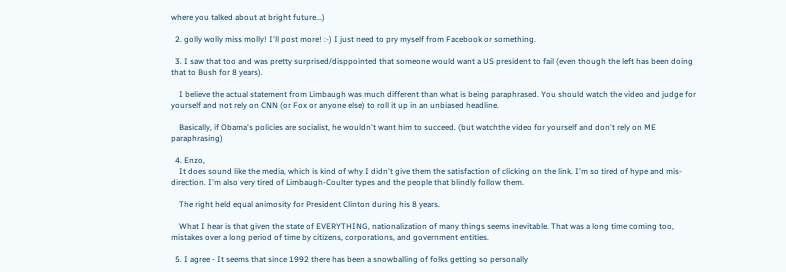where you talked about at bright future...)

  2. golly wolly miss molly! I'll post more! :-) I just need to pry myself from Facebook or something.

  3. I saw that too and was pretty surprised/disppointed that someone would want a US president to fail (even though the left has been doing that to Bush for 8 years).

    I believe the actual statement from Limbaugh was much different than what is being paraphrased. You should watch the video and judge for yourself and not rely on CNN (or Fox or anyone else) to roll it up in an unbiased headline.

    Basically, if Obama's policies are socialist, he wouldn't want him to succeed. (but watchthe video for yourself and don't rely on ME paraphrasing)

  4. Enzo,
    It does sound like the media, which is kind of why I didn't give them the satisfaction of clicking on the link. I'm so tired of hype and mis-direction. I'm also very tired of Limbaugh-Coulter types and the people that blindly follow them.

    The right held equal animosity for President Clinton during his 8 years.

    What I hear is that given the state of EVERYTHING, nationalization of many things seems inevitable. That was a long time coming too, mistakes over a long period of time by citizens, corporations, and government entities.

  5. I agree - It seems that since 1992 there has been a snowballing of folks getting so personally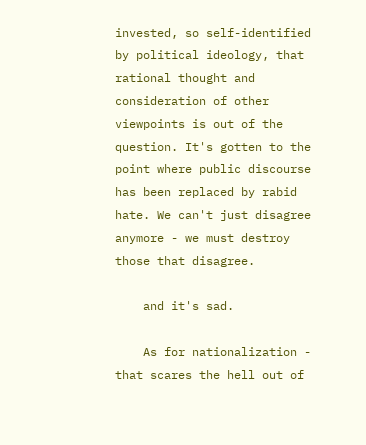invested, so self-identified by political ideology, that rational thought and consideration of other viewpoints is out of the question. It's gotten to the point where public discourse has been replaced by rabid hate. We can't just disagree anymore - we must destroy those that disagree.

    and it's sad.

    As for nationalization - that scares the hell out of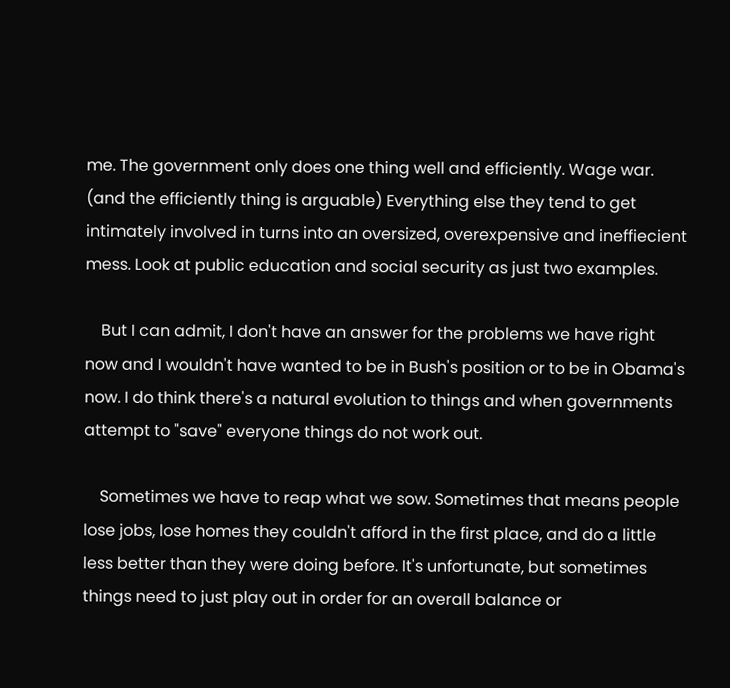me. The government only does one thing well and efficiently. Wage war. (and the efficiently thing is arguable) Everything else they tend to get intimately involved in turns into an oversized, overexpensive and ineffiecient mess. Look at public education and social security as just two examples.

    But I can admit, I don't have an answer for the problems we have right now and I wouldn't have wanted to be in Bush's position or to be in Obama's now. I do think there's a natural evolution to things and when governments attempt to "save" everyone things do not work out.

    Sometimes we have to reap what we sow. Sometimes that means people lose jobs, lose homes they couldn't afford in the first place, and do a little less better than they were doing before. It's unfortunate, but sometimes things need to just play out in order for an overall balance or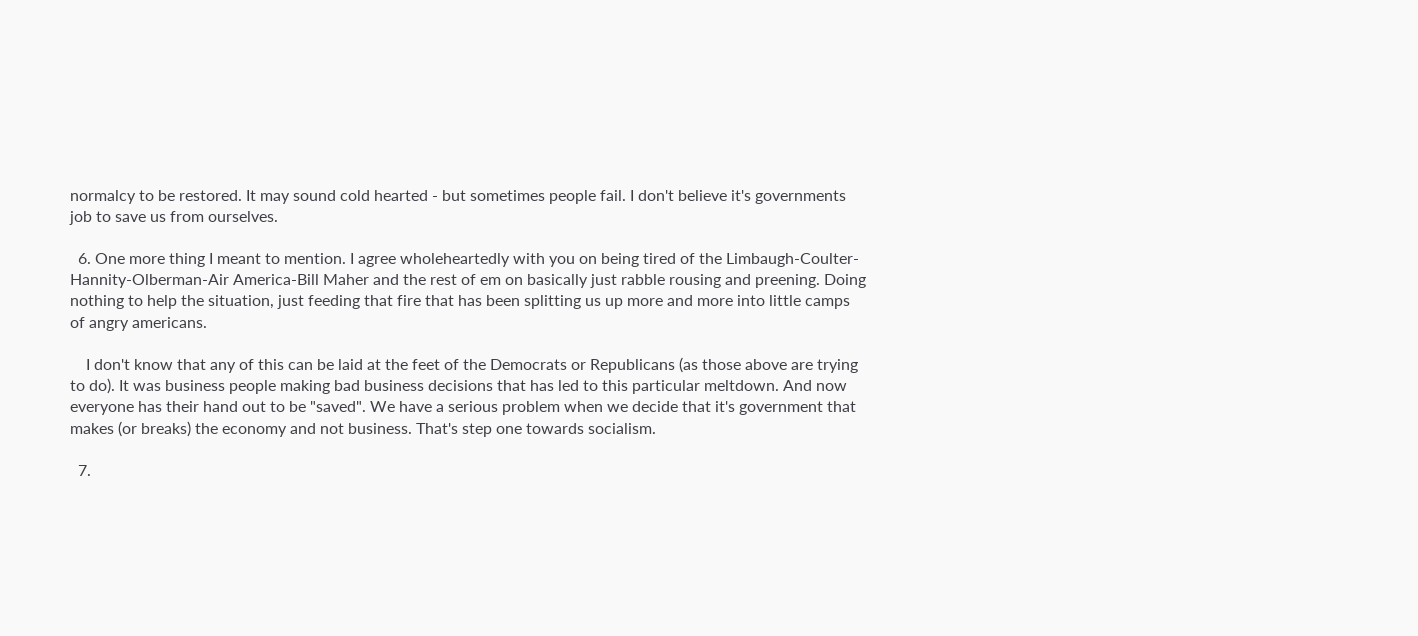normalcy to be restored. It may sound cold hearted - but sometimes people fail. I don't believe it's governments job to save us from ourselves.

  6. One more thing I meant to mention. I agree wholeheartedly with you on being tired of the Limbaugh-Coulter-Hannity-Olberman-Air America-Bill Maher and the rest of em on basically just rabble rousing and preening. Doing nothing to help the situation, just feeding that fire that has been splitting us up more and more into little camps of angry americans.

    I don't know that any of this can be laid at the feet of the Democrats or Republicans (as those above are trying to do). It was business people making bad business decisions that has led to this particular meltdown. And now everyone has their hand out to be "saved". We have a serious problem when we decide that it's government that makes (or breaks) the economy and not business. That's step one towards socialism.

  7.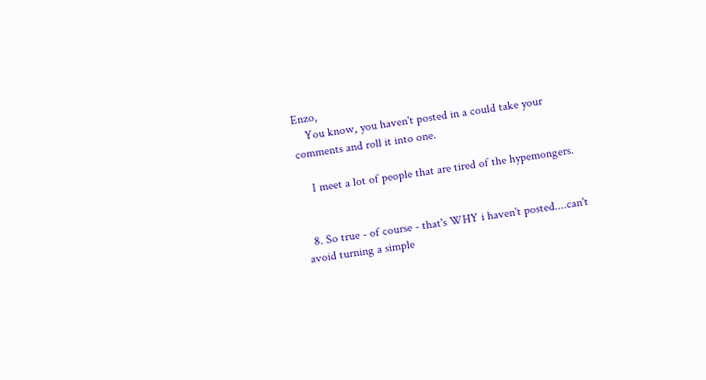Enzo,
    You know, you haven't posted in a could take your comments and roll it into one.

    I meet a lot of people that are tired of the hypemongers.


  8. So true - of course - that's WHY i haven't posted....can't avoid turning a simple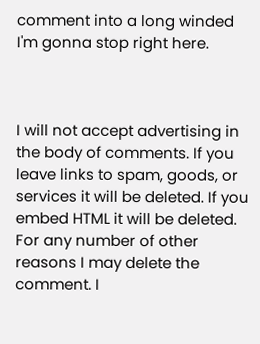comment into a long winded I'm gonna stop right here.



I will not accept advertising in the body of comments. If you leave links to spam, goods, or services it will be deleted. If you embed HTML it will be deleted. For any number of other reasons I may delete the comment. I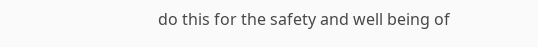do this for the safety and well being of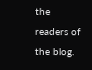the readers of the blog.